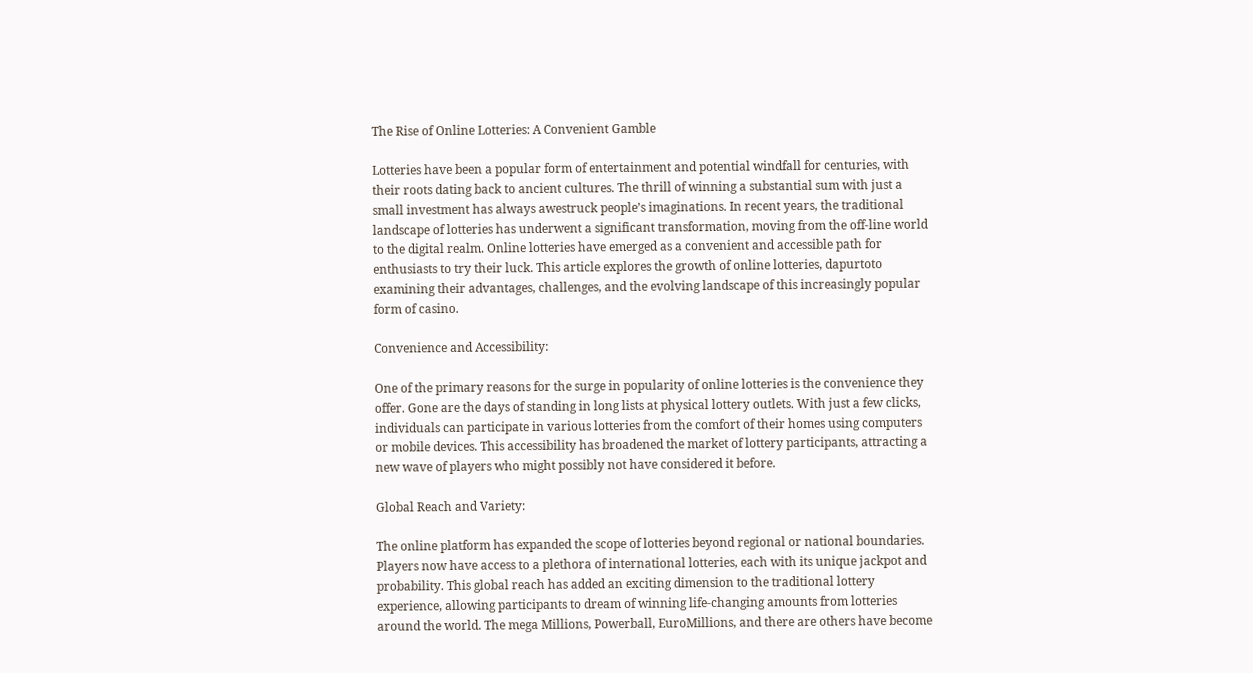The Rise of Online Lotteries: A Convenient Gamble

Lotteries have been a popular form of entertainment and potential windfall for centuries, with their roots dating back to ancient cultures. The thrill of winning a substantial sum with just a small investment has always awestruck people’s imaginations. In recent years, the traditional landscape of lotteries has underwent a significant transformation, moving from the off-line world to the digital realm. Online lotteries have emerged as a convenient and accessible path for enthusiasts to try their luck. This article explores the growth of online lotteries, dapurtoto examining their advantages, challenges, and the evolving landscape of this increasingly popular form of casino.

Convenience and Accessibility:

One of the primary reasons for the surge in popularity of online lotteries is the convenience they offer. Gone are the days of standing in long lists at physical lottery outlets. With just a few clicks, individuals can participate in various lotteries from the comfort of their homes using computers or mobile devices. This accessibility has broadened the market of lottery participants, attracting a new wave of players who might possibly not have considered it before.

Global Reach and Variety:

The online platform has expanded the scope of lotteries beyond regional or national boundaries. Players now have access to a plethora of international lotteries, each with its unique jackpot and probability. This global reach has added an exciting dimension to the traditional lottery experience, allowing participants to dream of winning life-changing amounts from lotteries around the world. The mega Millions, Powerball, EuroMillions, and there are others have become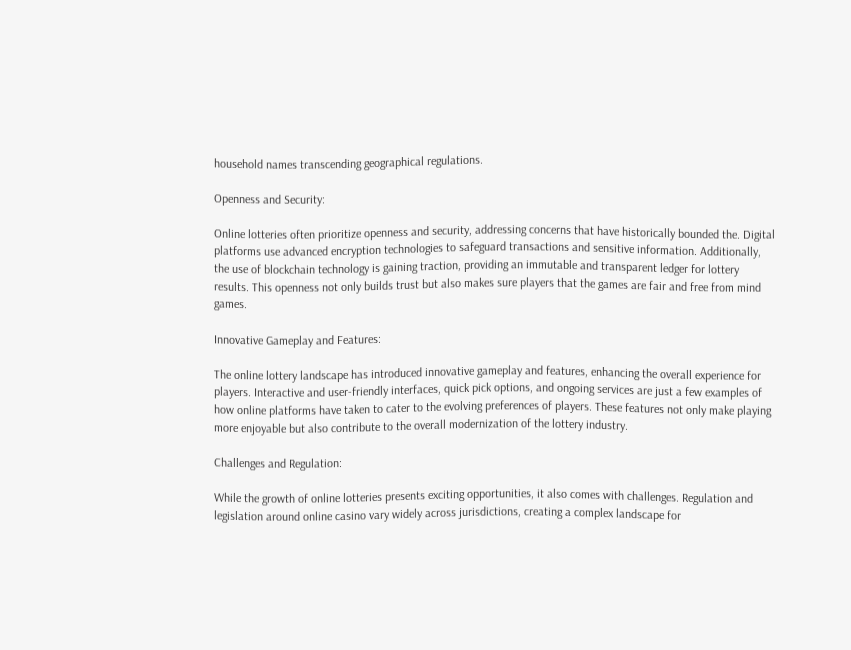household names transcending geographical regulations.

Openness and Security:

Online lotteries often prioritize openness and security, addressing concerns that have historically bounded the. Digital platforms use advanced encryption technologies to safeguard transactions and sensitive information. Additionally, the use of blockchain technology is gaining traction, providing an immutable and transparent ledger for lottery results. This openness not only builds trust but also makes sure players that the games are fair and free from mind games.

Innovative Gameplay and Features:

The online lottery landscape has introduced innovative gameplay and features, enhancing the overall experience for players. Interactive and user-friendly interfaces, quick pick options, and ongoing services are just a few examples of how online platforms have taken to cater to the evolving preferences of players. These features not only make playing more enjoyable but also contribute to the overall modernization of the lottery industry.

Challenges and Regulation:

While the growth of online lotteries presents exciting opportunities, it also comes with challenges. Regulation and legislation around online casino vary widely across jurisdictions, creating a complex landscape for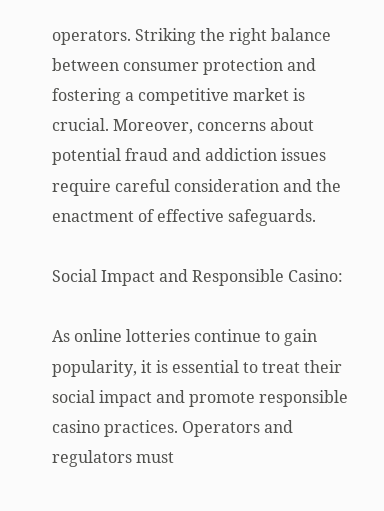operators. Striking the right balance between consumer protection and fostering a competitive market is crucial. Moreover, concerns about potential fraud and addiction issues require careful consideration and the enactment of effective safeguards.

Social Impact and Responsible Casino:

As online lotteries continue to gain popularity, it is essential to treat their social impact and promote responsible casino practices. Operators and regulators must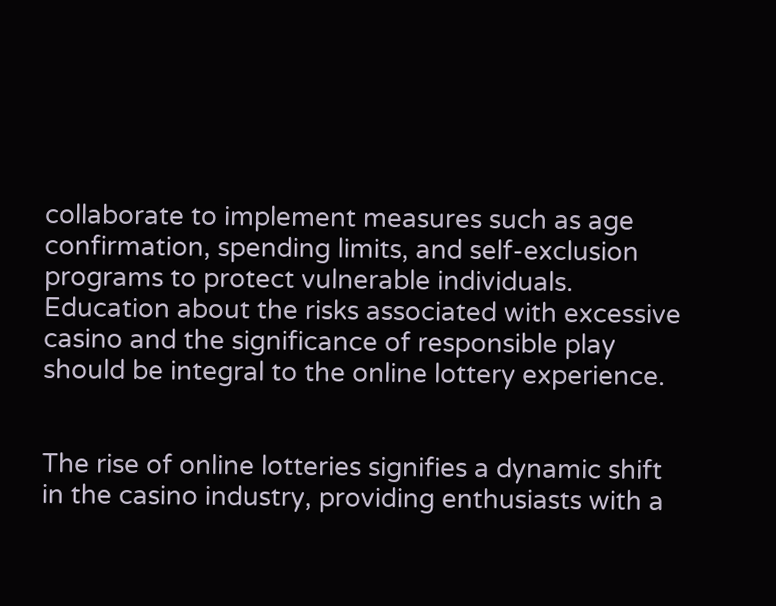collaborate to implement measures such as age confirmation, spending limits, and self-exclusion programs to protect vulnerable individuals. Education about the risks associated with excessive casino and the significance of responsible play should be integral to the online lottery experience.


The rise of online lotteries signifies a dynamic shift in the casino industry, providing enthusiasts with a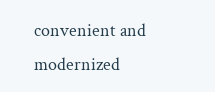convenient and modernized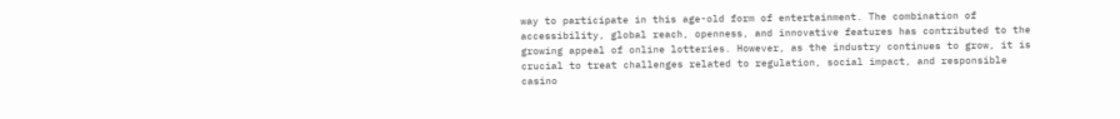way to participate in this age-old form of entertainment. The combination of accessibility, global reach, openness, and innovative features has contributed to the growing appeal of online lotteries. However, as the industry continues to grow, it is crucial to treat challenges related to regulation, social impact, and responsible casino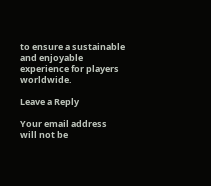to ensure a sustainable and enjoyable experience for players worldwide.

Leave a Reply

Your email address will not be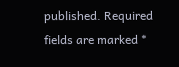published. Required fields are marked *